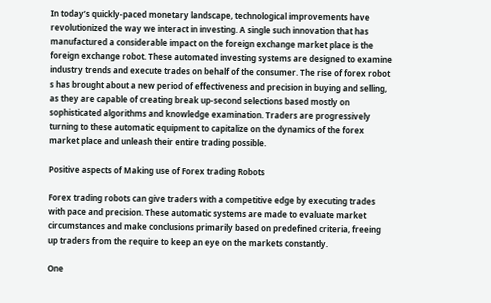In today’s quickly-paced monetary landscape, technological improvements have revolutionized the way we interact in investing. A single such innovation that has manufactured a considerable impact on the foreign exchange market place is the foreign exchange robot. These automated investing systems are designed to examine industry trends and execute trades on behalf of the consumer. The rise of forex robot s has brought about a new period of effectiveness and precision in buying and selling, as they are capable of creating break up-second selections based mostly on sophisticated algorithms and knowledge examination. Traders are progressively turning to these automatic equipment to capitalize on the dynamics of the forex market place and unleash their entire trading possible.

Positive aspects of Making use of Forex trading Robots

Forex trading robots can give traders with a competitive edge by executing trades with pace and precision. These automatic systems are made to evaluate market circumstances and make conclusions primarily based on predefined criteria, freeing up traders from the require to keep an eye on the markets constantly.

One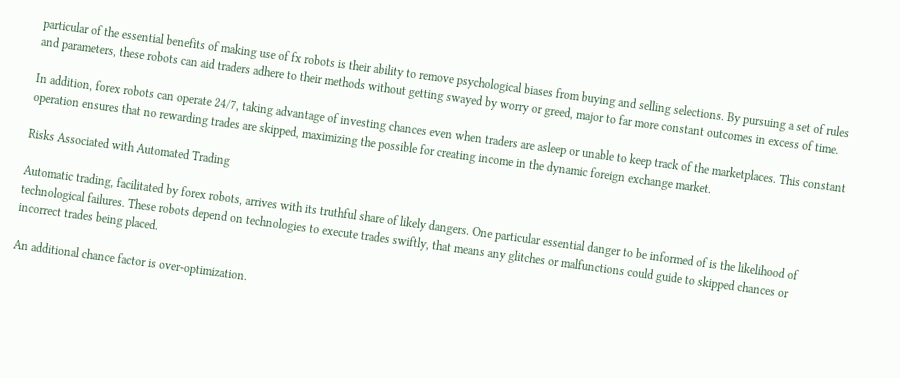particular of the essential benefits of making use of fx robots is their ability to remove psychological biases from buying and selling selections. By pursuing a set of rules and parameters, these robots can aid traders adhere to their methods without getting swayed by worry or greed, major to far more constant outcomes in excess of time.

In addition, forex robots can operate 24/7, taking advantage of investing chances even when traders are asleep or unable to keep track of the marketplaces. This constant operation ensures that no rewarding trades are skipped, maximizing the possible for creating income in the dynamic foreign exchange market.

Risks Associated with Automated Trading

Automatic trading, facilitated by forex robots, arrives with its truthful share of likely dangers. One particular essential danger to be informed of is the likelihood of technological failures. These robots depend on technologies to execute trades swiftly, that means any glitches or malfunctions could guide to skipped chances or incorrect trades being placed.

An additional chance factor is over-optimization.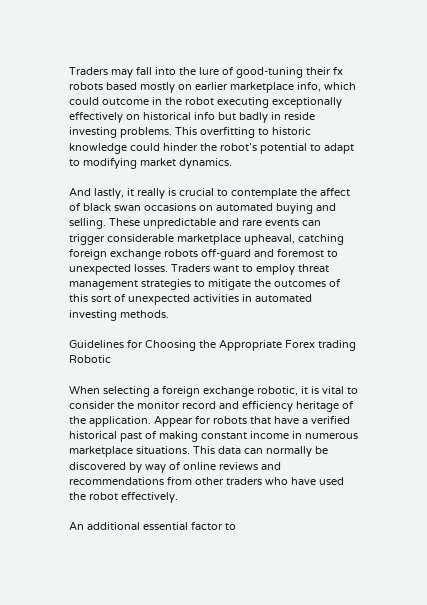Traders may fall into the lure of good-tuning their fx robots based mostly on earlier marketplace info, which could outcome in the robot executing exceptionally effectively on historical info but badly in reside investing problems. This overfitting to historic knowledge could hinder the robot’s potential to adapt to modifying market dynamics.

And lastly, it really is crucial to contemplate the affect of black swan occasions on automated buying and selling. These unpredictable and rare events can trigger considerable marketplace upheaval, catching foreign exchange robots off-guard and foremost to unexpected losses. Traders want to employ threat management strategies to mitigate the outcomes of this sort of unexpected activities in automated investing methods.

Guidelines for Choosing the Appropriate Forex trading Robotic

When selecting a foreign exchange robotic, it is vital to consider the monitor record and efficiency heritage of the application. Appear for robots that have a verified historical past of making constant income in numerous marketplace situations. This data can normally be discovered by way of online reviews and recommendations from other traders who have used the robot effectively.

An additional essential factor to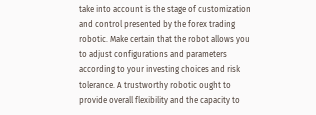take into account is the stage of customization and control presented by the forex trading robotic. Make certain that the robot allows you to adjust configurations and parameters according to your investing choices and risk tolerance. A trustworthy robotic ought to provide overall flexibility and the capacity to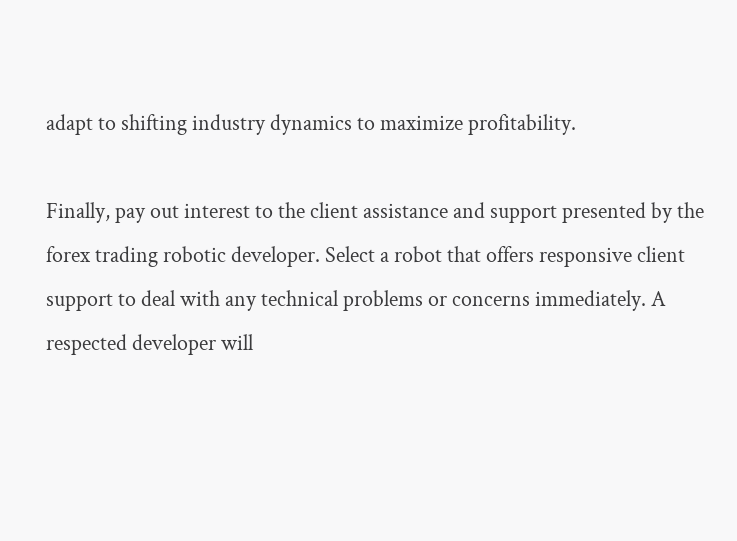adapt to shifting industry dynamics to maximize profitability.

Finally, pay out interest to the client assistance and support presented by the forex trading robotic developer. Select a robot that offers responsive client support to deal with any technical problems or concerns immediately. A respected developer will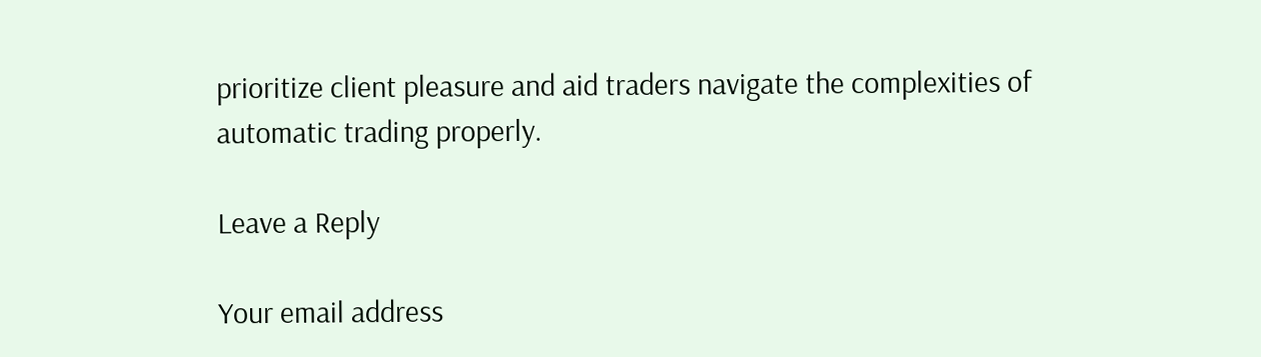prioritize client pleasure and aid traders navigate the complexities of automatic trading properly.

Leave a Reply

Your email address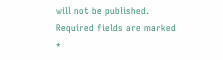will not be published. Required fields are marked *